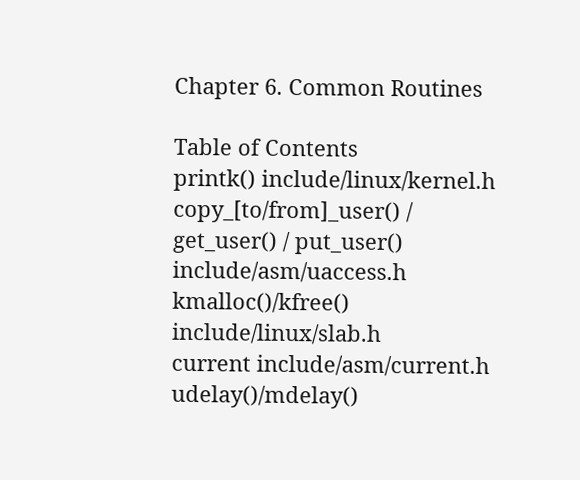Chapter 6. Common Routines

Table of Contents
printk() include/linux/kernel.h
copy_[to/from]_user() / get_user() / put_user() include/asm/uaccess.h
kmalloc()/kfree() include/linux/slab.h
current include/asm/current.h
udelay()/mdelay()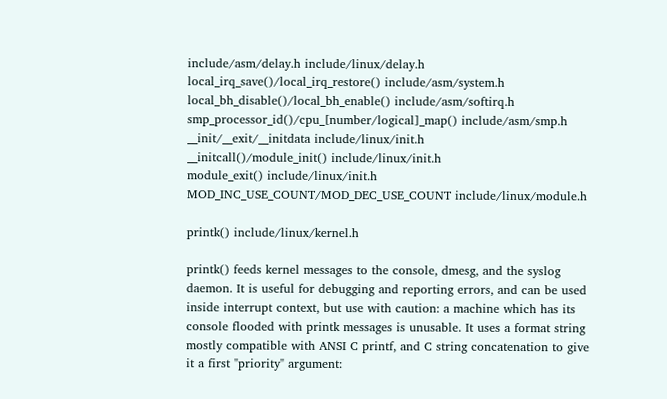include/asm/delay.h include/linux/delay.h
local_irq_save()/local_irq_restore() include/asm/system.h
local_bh_disable()/local_bh_enable() include/asm/softirq.h
smp_processor_id()/cpu_[number/logical]_map() include/asm/smp.h
__init/__exit/__initdata include/linux/init.h
__initcall()/module_init() include/linux/init.h
module_exit() include/linux/init.h
MOD_INC_USE_COUNT/MOD_DEC_USE_COUNT include/linux/module.h

printk() include/linux/kernel.h

printk() feeds kernel messages to the console, dmesg, and the syslog daemon. It is useful for debugging and reporting errors, and can be used inside interrupt context, but use with caution: a machine which has its console flooded with printk messages is unusable. It uses a format string mostly compatible with ANSI C printf, and C string concatenation to give it a first "priority" argument: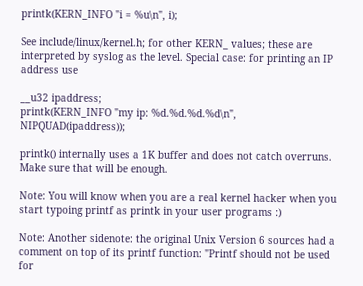printk(KERN_INFO "i = %u\n", i);

See include/linux/kernel.h; for other KERN_ values; these are interpreted by syslog as the level. Special case: for printing an IP address use

__u32 ipaddress;
printk(KERN_INFO "my ip: %d.%d.%d.%d\n", NIPQUAD(ipaddress));

printk() internally uses a 1K buffer and does not catch overruns. Make sure that will be enough.

Note: You will know when you are a real kernel hacker when you start typoing printf as printk in your user programs :)

Note: Another sidenote: the original Unix Version 6 sources had a comment on top of its printf function: "Printf should not be used for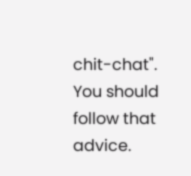chit-chat". You should follow that advice.